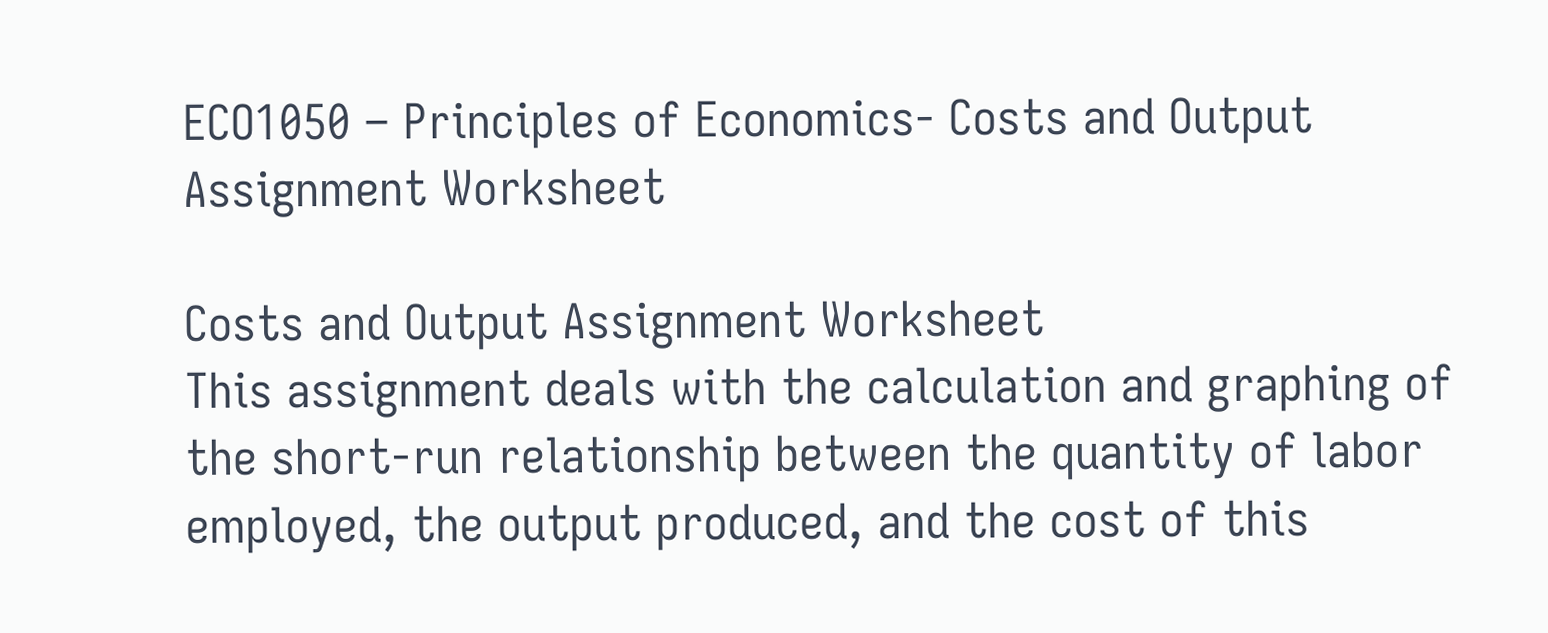ECO1050 – Principles of Economics- Costs and Output Assignment Worksheet

Costs and Output Assignment Worksheet
This assignment deals with the calculation and graphing of the short-run relationship between the quantity of labor employed, the output produced, and the cost of this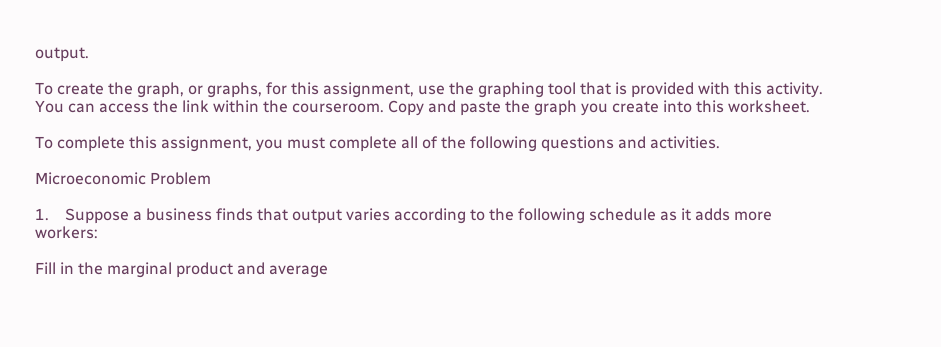output.

To create the graph, or graphs, for this assignment, use the graphing tool that is provided with this activity. You can access the link within the courseroom. Copy and paste the graph you create into this worksheet.

To complete this assignment, you must complete all of the following questions and activities.

Microeconomic Problem

1.    Suppose a business finds that output varies according to the following schedule as it adds more workers:

Fill in the marginal product and average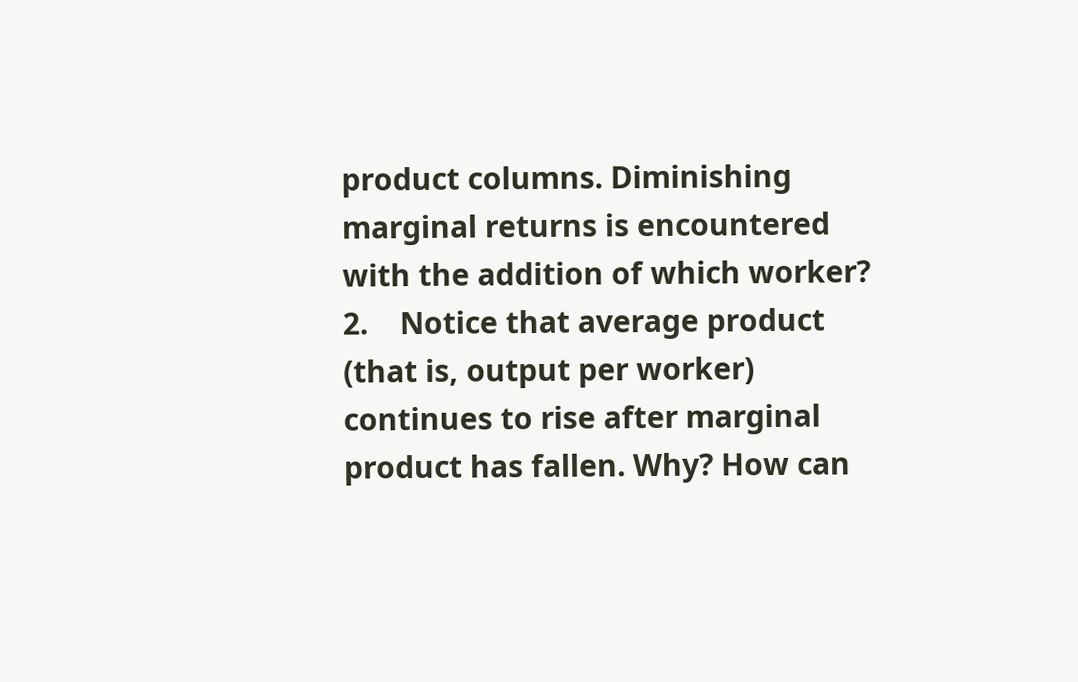product columns. Diminishing marginal returns is encountered with the addition of which worker?
2.    Notice that average product (that is, output per worker) continues to rise after marginal product has fallen. Why? How can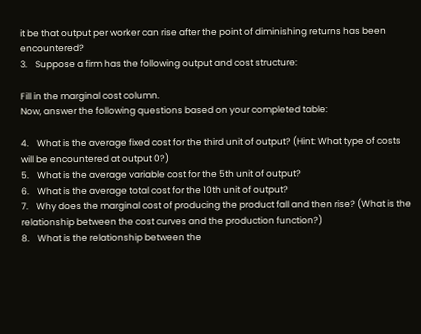it be that output per worker can rise after the point of diminishing returns has been encountered?
3.    Suppose a firm has the following output and cost structure:

Fill in the marginal cost column.
Now, answer the following questions based on your completed table:

4.    What is the average fixed cost for the third unit of output? (Hint: What type of costs will be encountered at output 0?)
5.    What is the average variable cost for the 5th unit of output?
6.    What is the average total cost for the 10th unit of output?
7.    Why does the marginal cost of producing the product fall and then rise? (What is the relationship between the cost curves and the production function?)
8.    What is the relationship between the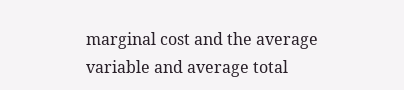marginal cost and the average variable and average total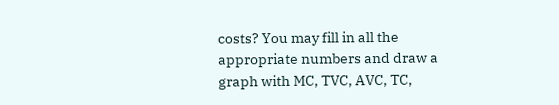costs? You may fill in all the appropriate numbers and draw a graph with MC, TVC, AVC, TC,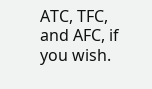ATC, TFC, and AFC, if you wish.